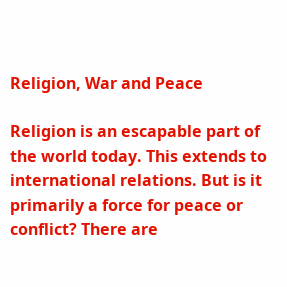Religion, War and Peace

Religion is an escapable part of the world today. This extends to international relations. But is it primarily a force for peace or conflict? There are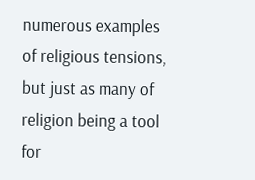numerous examples of religious tensions, but just as many of religion being a tool for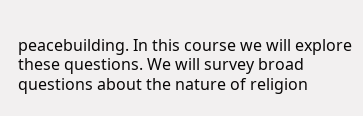peacebuilding. In this course we will explore these questions. We will survey broad questions about the nature of religion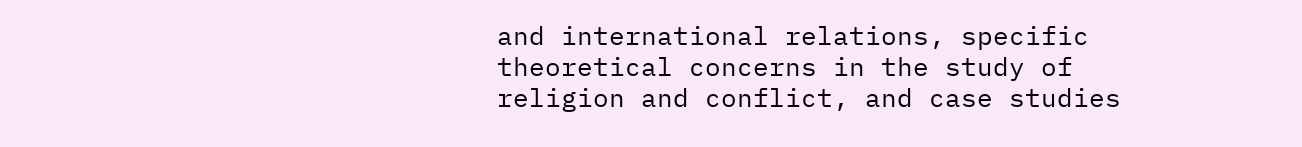and international relations, specific theoretical concerns in the study of religion and conflict, and case studies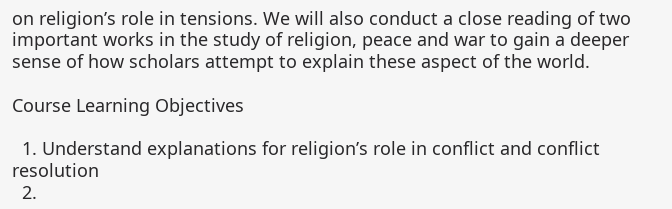on religion’s role in tensions. We will also conduct a close reading of two important works in the study of religion, peace and war to gain a deeper sense of how scholars attempt to explain these aspect of the world.

Course Learning Objectives

  1. Understand explanations for religion’s role in conflict and conflict resolution
  2.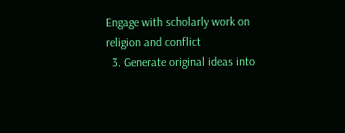Engage with scholarly work on religion and conflict
  3. Generate original ideas into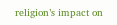religion’s impact on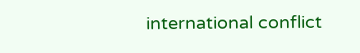international conflict